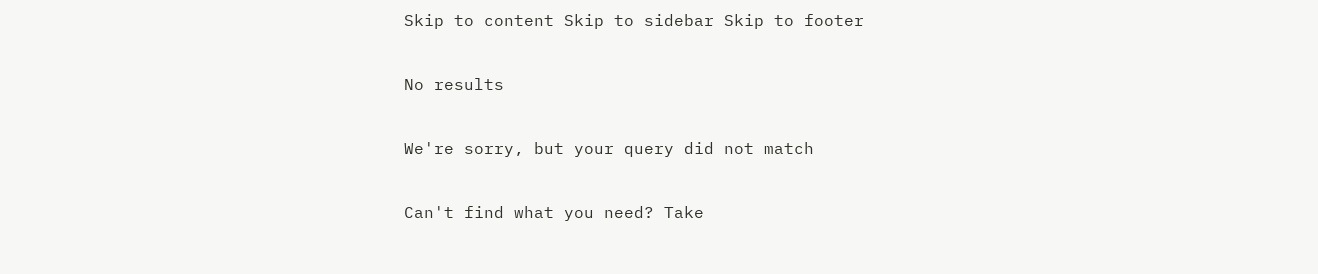Skip to content Skip to sidebar Skip to footer

No results

We're sorry, but your query did not match

Can't find what you need? Take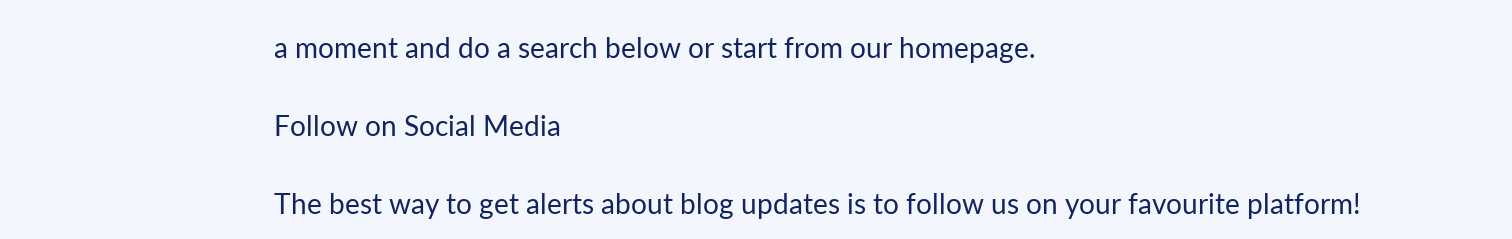a moment and do a search below or start from our homepage.

Follow on Social Media

The best way to get alerts about blog updates is to follow us on your favourite platform!